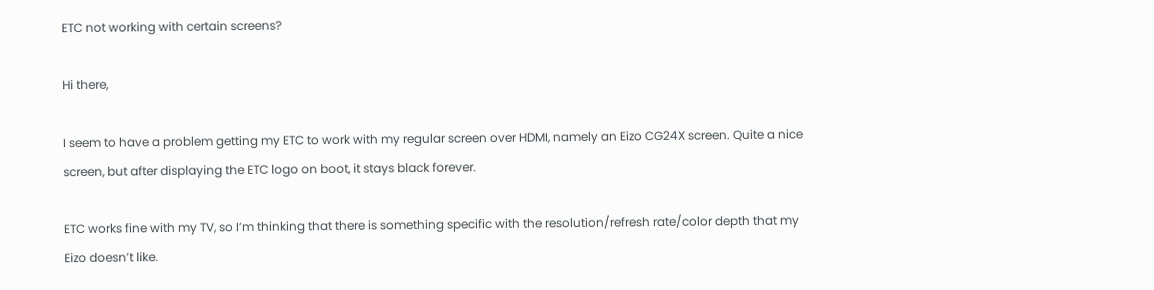ETC not working with certain screens?

Hi there,

I seem to have a problem getting my ETC to work with my regular screen over HDMI, namely an Eizo CG24X screen. Quite a nice screen, but after displaying the ETC logo on boot, it stays black forever.

ETC works fine with my TV, so I’m thinking that there is something specific with the resolution/refresh rate/color depth that my Eizo doesn’t like.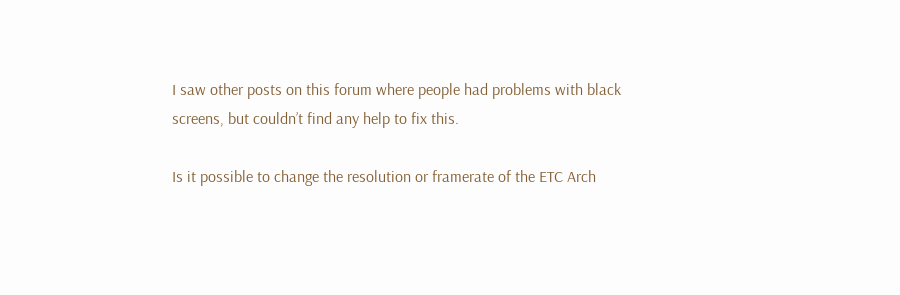I saw other posts on this forum where people had problems with black screens, but couldn’t find any help to fix this.

Is it possible to change the resolution or framerate of the ETC Arch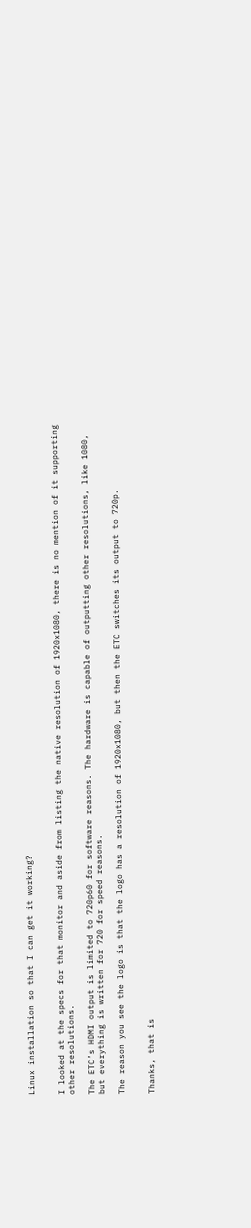Linux installation so that I can get it working?


I looked at the specs for that monitor and aside from listing the native resolution of 1920x1080, there is no mention of it supporting other resolutions.

The ETC’s HDMI output is limited to 720p60 for software reasons. The hardware is capable of outputting other resolutions, like 1080, but everything is written for 720 for speed reasons.

The reason you see the logo is that the logo has a resolution of 1920x1080, but then the ETC switches its output to 720p.


Thanks, that is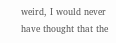weird, I would never have thought that the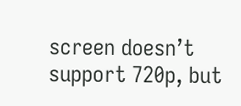screen doesn’t support 720p, but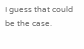I guess that could be the case.